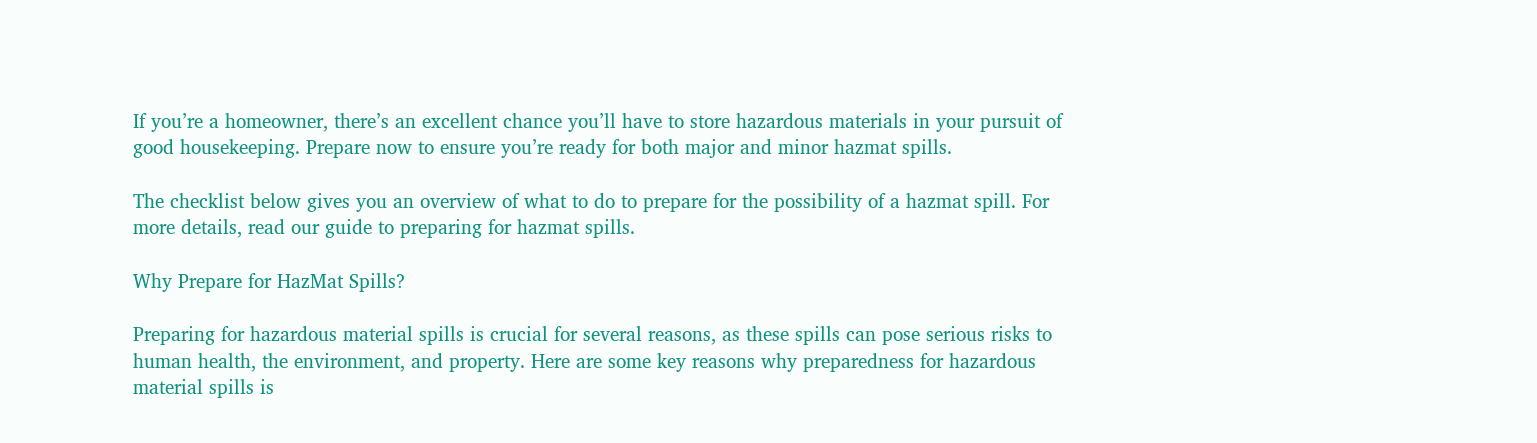If you’re a homeowner, there’s an excellent chance you’ll have to store hazardous materials in your pursuit of good housekeeping. Prepare now to ensure you’re ready for both major and minor hazmat spills.

The checklist below gives you an overview of what to do to prepare for the possibility of a hazmat spill. For more details, read our guide to preparing for hazmat spills.

Why Prepare for HazMat Spills?

Preparing for hazardous material spills is crucial for several reasons, as these spills can pose serious risks to human health, the environment, and property. Here are some key reasons why preparedness for hazardous material spills is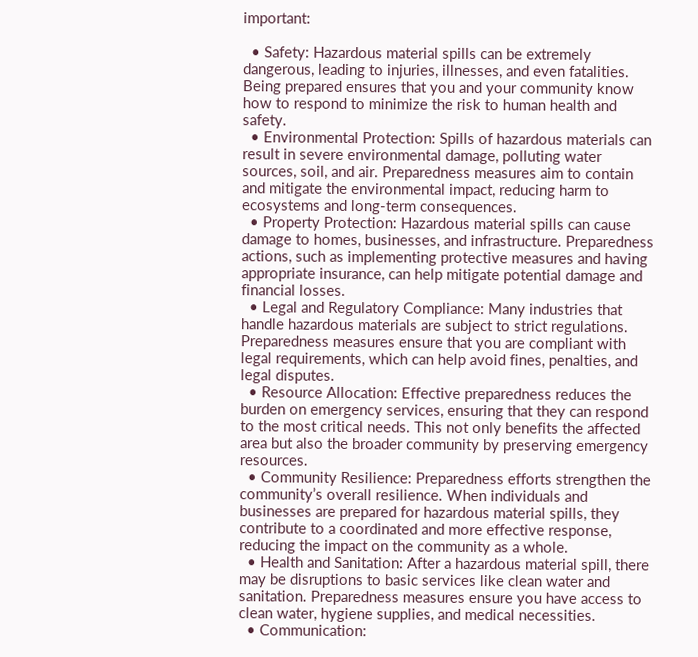important:

  • Safety: Hazardous material spills can be extremely dangerous, leading to injuries, illnesses, and even fatalities. Being prepared ensures that you and your community know how to respond to minimize the risk to human health and safety.
  • Environmental Protection: Spills of hazardous materials can result in severe environmental damage, polluting water sources, soil, and air. Preparedness measures aim to contain and mitigate the environmental impact, reducing harm to ecosystems and long-term consequences.
  • Property Protection: Hazardous material spills can cause damage to homes, businesses, and infrastructure. Preparedness actions, such as implementing protective measures and having appropriate insurance, can help mitigate potential damage and financial losses.
  • Legal and Regulatory Compliance: Many industries that handle hazardous materials are subject to strict regulations. Preparedness measures ensure that you are compliant with legal requirements, which can help avoid fines, penalties, and legal disputes.
  • Resource Allocation: Effective preparedness reduces the burden on emergency services, ensuring that they can respond to the most critical needs. This not only benefits the affected area but also the broader community by preserving emergency resources.
  • Community Resilience: Preparedness efforts strengthen the community’s overall resilience. When individuals and businesses are prepared for hazardous material spills, they contribute to a coordinated and more effective response, reducing the impact on the community as a whole.
  • Health and Sanitation: After a hazardous material spill, there may be disruptions to basic services like clean water and sanitation. Preparedness measures ensure you have access to clean water, hygiene supplies, and medical necessities.
  • Communication: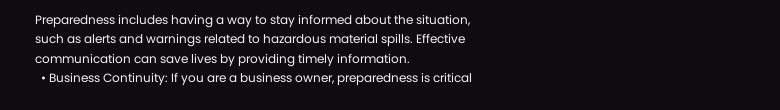Preparedness includes having a way to stay informed about the situation, such as alerts and warnings related to hazardous material spills. Effective communication can save lives by providing timely information.
  • Business Continuity: If you are a business owner, preparedness is critical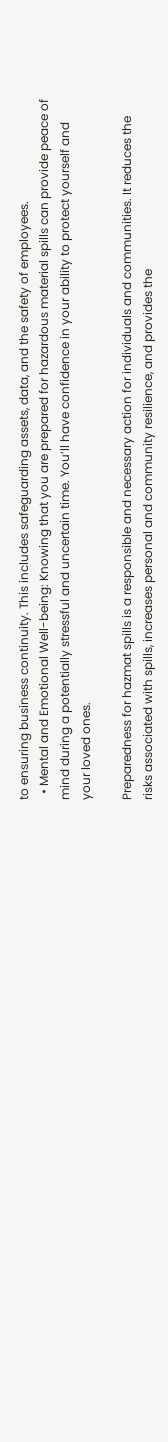to ensuring business continuity. This includes safeguarding assets, data, and the safety of employees.
  • Mental and Emotional Well-being: Knowing that you are prepared for hazardous material spills can provide peace of mind during a potentially stressful and uncertain time. You’ll have confidence in your ability to protect yourself and your loved ones.

Preparedness for hazmat spills is a responsible and necessary action for individuals and communities. It reduces the risks associated with spills, increases personal and community resilience, and provides the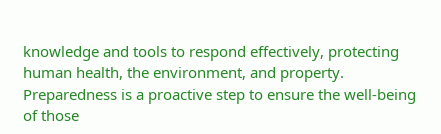knowledge and tools to respond effectively, protecting human health, the environment, and property. Preparedness is a proactive step to ensure the well-being of those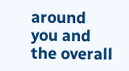around you and the overall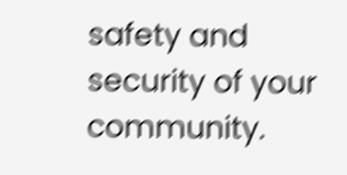safety and security of your community.